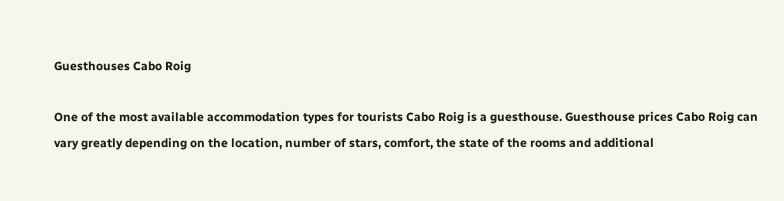Guesthouses Cabo Roig

One of the most available accommodation types for tourists Cabo Roig is a guesthouse. Guesthouse prices Cabo Roig can vary greatly depending on the location, number of stars, comfort, the state of the rooms and additional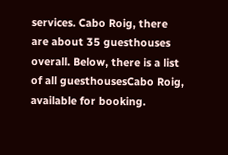services. Cabo Roig, there are about 35 guesthouses overall. Below, there is a list of all guesthousesCabo Roig, available for booking.